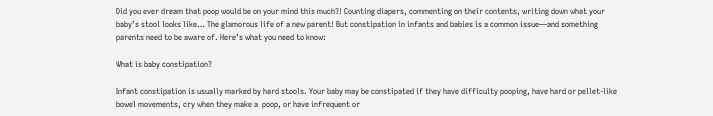Did you ever dream that poop would be on your mind this much?! Counting diapers, commenting on their contents, writing down what your baby’s stool looks like… The glamorous life of a new parent! But constipation in infants and babies is a common issue—and something parents need to be aware of. Here’s what you need to know:

What is baby constipation?

Infant constipation is usually marked by hard stools. Your baby may be constipated if they have difficulty pooping, have hard or pellet-like bowel movements, cry when they make a  poop, or have infrequent or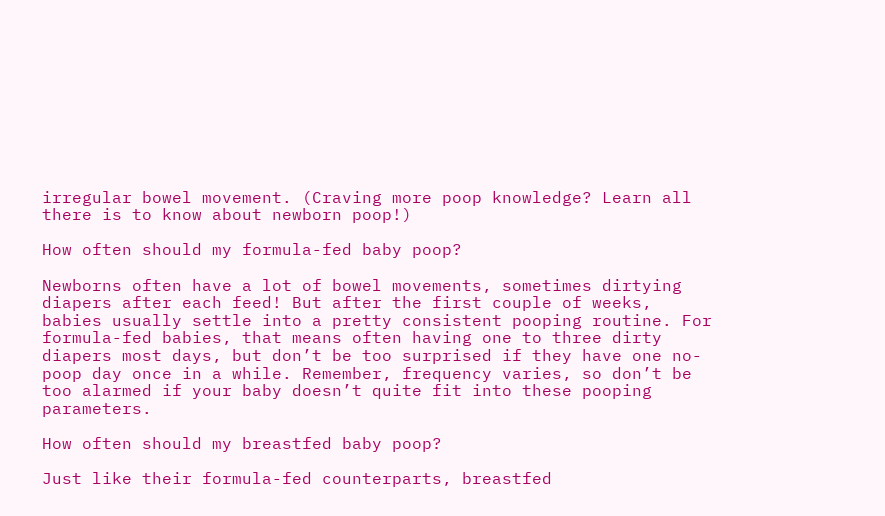irregular bowel movement. (Craving more poop knowledge? Learn all there is to know about newborn poop!)

How often should my formula-fed baby poop?

Newborns often have a lot of bowel movements, sometimes dirtying diapers after each feed! But after the first couple of weeks, babies usually settle into a pretty consistent pooping routine. For formula-fed babies, that means often having one to three dirty diapers most days, but don’t be too surprised if they have one no-poop day once in a while. Remember, frequency varies, so don’t be too alarmed if your baby doesn’t quite fit into these pooping parameters.

How often should my breastfed baby poop?

Just like their formula-fed counterparts, breastfed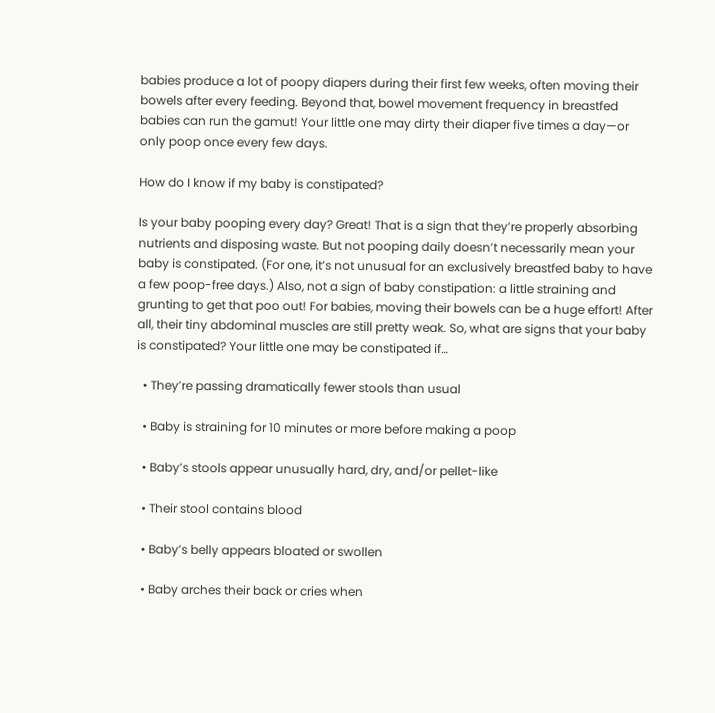babies produce a lot of poopy diapers during their first few weeks, often moving their bowels after every feeding. Beyond that, bowel movement frequency in breastfed babies can run the gamut! Your little one may dirty their diaper five times a day—or only poop once every few days.

How do I know if my baby is constipated?

Is your baby pooping every day? Great! That is a sign that they’re properly absorbing nutrients and disposing waste. But not pooping daily doesn’t necessarily mean your baby is constipated. (For one, it’s not unusual for an exclusively breastfed baby to have a few poop-free days.) Also, not a sign of baby constipation: a little straining and grunting to get that poo out! For babies, moving their bowels can be a huge effort! After all, their tiny abdominal muscles are still pretty weak. So, what are signs that your baby is constipated? Your little one may be constipated if…

  • They’re passing dramatically fewer stools than usual

  • Baby is straining for 10 minutes or more before making a poop

  • Baby’s stools appear unusually hard, dry, and/or pellet-like

  • Their stool contains blood

  • Baby’s belly appears bloated or swollen

  • Baby arches their back or cries when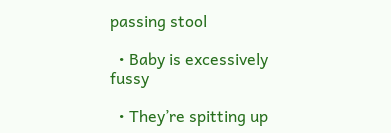passing stool

  • Baby is excessively fussy

  • They’re spitting up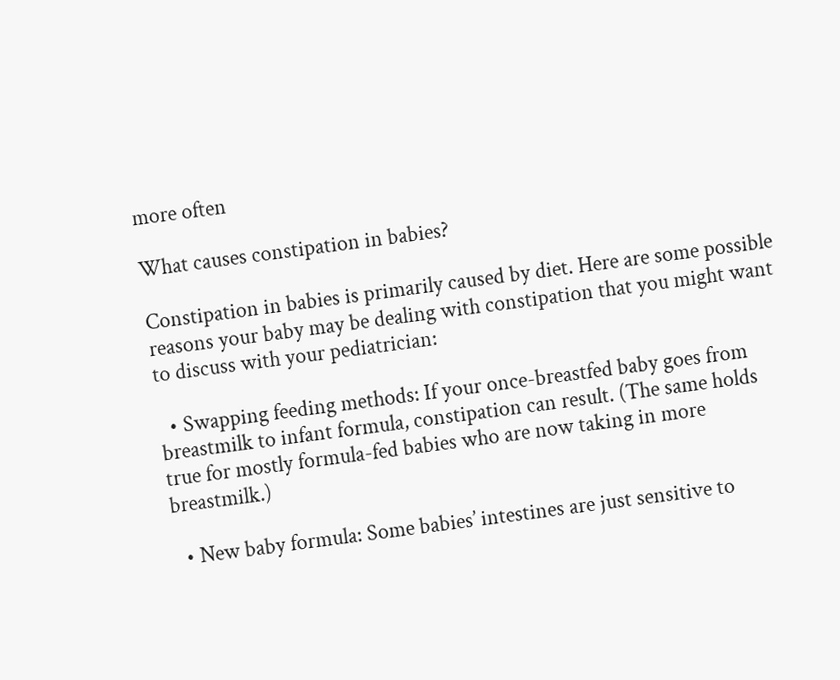more often

What causes constipation in babies?

Constipation in babies is primarily caused by diet. Here are some possible reasons your baby may be dealing with constipation that you might want to discuss with your pediatrician:

  • Swapping feeding methods: If your once-breastfed baby goes from breastmilk to infant formula, constipation can result. (The same holds true for mostly formula-fed babies who are now taking in more breastmilk.)

  • New baby formula: Some babies’ intestines are just sensitive to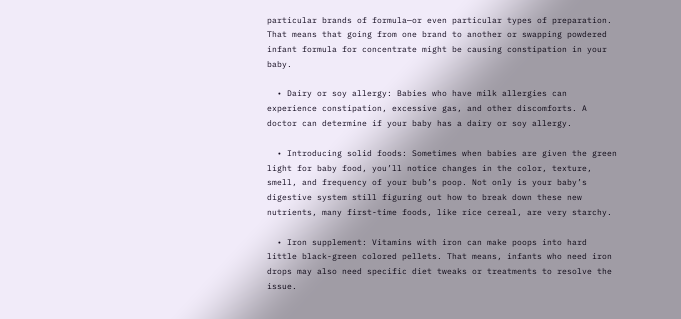particular brands of formula—or even particular types of preparation. That means that going from one brand to another or swapping powdered infant formula for concentrate might be causing constipation in your baby.

  • Dairy or soy allergy: Babies who have milk allergies can experience constipation, excessive gas, and other discomforts. A doctor can determine if your baby has a dairy or soy allergy.

  • Introducing solid foods: Sometimes when babies are given the green light for baby food, you’ll notice changes in the color, texture, smell, and frequency of your bub’s poop. Not only is your baby’s digestive system still figuring out how to break down these new nutrients, many first-time foods, like rice cereal, are very starchy.

  • Iron supplement: Vitamins with iron can make poops into hard little black-green colored pellets. That means, infants who need iron drops may also need specific diet tweaks or treatments to resolve the issue.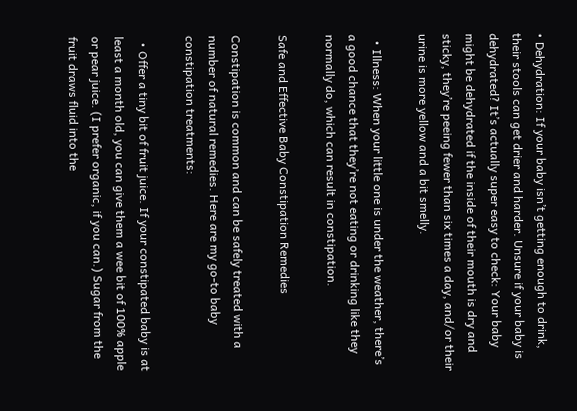• Dehydration: If your baby isn’t getting enough to drink, their stools can get drier and harder. Unsure if your baby is dehydrated? It’s actually super easy to check: Your baby might be dehydrated if the inside of their mouth is dry and sticky, they’re peeing fewer than six times a day, and/or their urine is more yellow and a bit smelly.

  • Illness: When your little one is under the weather, there’s a good chance that they’re not eating or drinking like they normally do, which can result in constipation.

Safe and Effective Baby Constipation Remedies

Constipation is common and can be safely treated with a number of natural remedies. Here are my go-to baby constipation treatments:

  • Offer a tiny bit of fruit juice. If your constipated baby is at least a month old, you can give them a wee bit of 100% apple or pear juice. (I prefer organic, if you can.) Sugar from the fruit draws fluid into the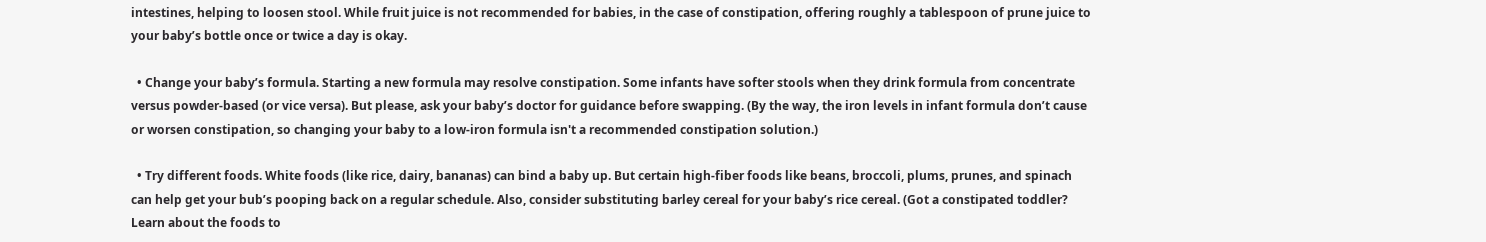intestines, helping to loosen stool. While fruit juice is not recommended for babies, in the case of constipation, offering roughly a tablespoon of prune juice to your baby’s bottle once or twice a day is okay.

  • Change your baby’s formula. Starting a new formula may resolve constipation. Some infants have softer stools when they drink formula from concentrate versus powder-based (or vice versa). But please, ask your baby’s doctor for guidance before swapping. (By the way, the iron levels in infant formula don’t cause or worsen constipation, so changing your baby to a low-iron formula isn't a recommended constipation solution.)

  • Try different foods. White foods (like rice, dairy, bananas) can bind a baby up. But certain high-fiber foods like beans, broccoli, plums, prunes, and spinach can help get your bub’s pooping back on a regular schedule. Also, consider substituting barley cereal for your baby’s rice cereal. (Got a constipated toddler? Learn about the foods to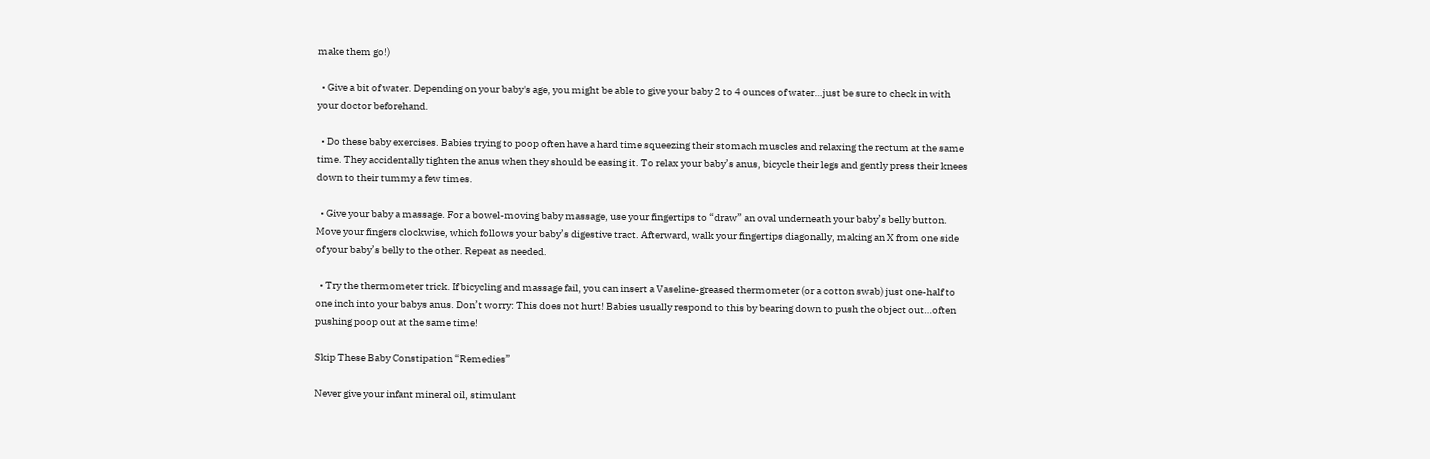make them go!)

  • Give a bit of water. Depending on your baby's age, you might be able to give your baby 2 to 4 ounces of water…just be sure to check in with your doctor beforehand.

  • Do these baby exercises. Babies trying to poop often have a hard time squeezing their stomach muscles and relaxing the rectum at the same time. They accidentally tighten the anus when they should be easing it. To relax your baby’s anus, bicycle their legs and gently press their knees down to their tummy a few times.

  • Give your baby a massage. For a bowel-moving baby massage, use your fingertips to “draw” an oval underneath your baby’s belly button. Move your fingers clockwise, which follows your baby’s digestive tract. Afterward, walk your fingertips diagonally, making an X from one side of your baby’s belly to the other. Repeat as needed.

  • Try the thermometer trick. If bicycling and massage fail, you can insert a Vaseline-greased thermometer (or a cotton swab) just one-half to one inch into your babys anus. Don’t worry: This does not hurt! Babies usually respond to this by bearing down to push the object out…often pushing poop out at the same time!

Skip These Baby Constipation “Remedies”

Never give your infant mineral oil, stimulant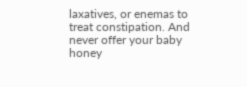laxatives, or enemas to treat constipation. And never offer your baby honey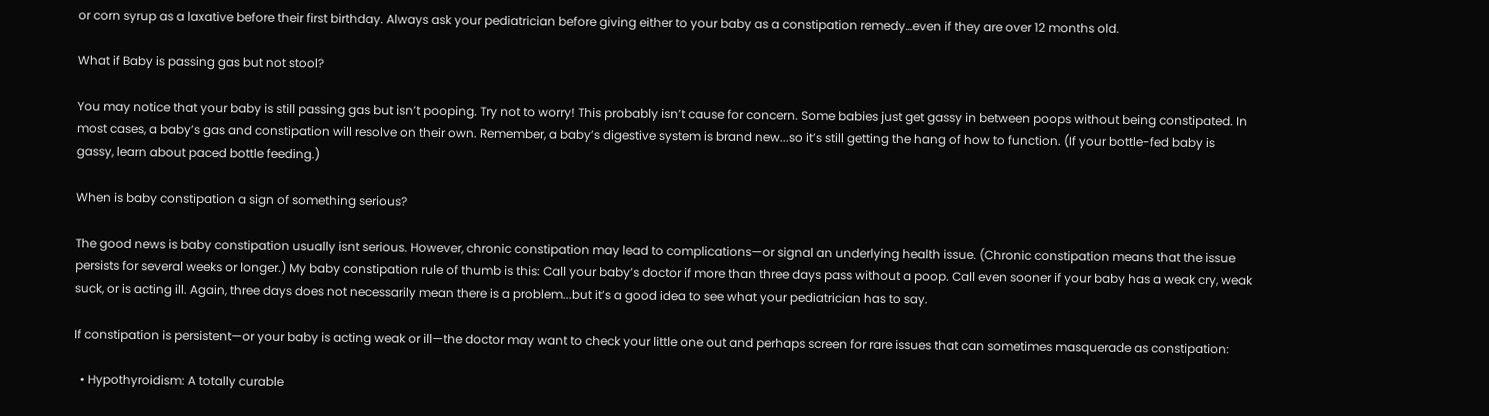or corn syrup as a laxative before their first birthday. Always ask your pediatrician before giving either to your baby as a constipation remedy…even if they are over 12 months old.

What if Baby is passing gas but not stool?

You may notice that your baby is still passing gas but isn’t pooping. Try not to worry! This probably isn’t cause for concern. Some babies just get gassy in between poops without being constipated. In most cases, a baby’s gas and constipation will resolve on their own. Remember, a baby’s digestive system is brand new...so it’s still getting the hang of how to function. (If your bottle-fed baby is gassy, learn about paced bottle feeding.)

When is baby constipation a sign of something serious?

The good news is baby constipation usually isnt serious. However, chronic constipation may lead to complications—or signal an underlying health issue. (Chronic constipation means that the issue persists for several weeks or longer.) My baby constipation rule of thumb is this: Call your baby’s doctor if more than three days pass without a poop. Call even sooner if your baby has a weak cry, weak suck, or is acting ill. Again, three days does not necessarily mean there is a problem...but it’s a good idea to see what your pediatrician has to say.

If constipation is persistent—or your baby is acting weak or ill—the doctor may want to check your little one out and perhaps screen for rare issues that can sometimes masquerade as constipation:

  • Hypothyroidism: A totally curable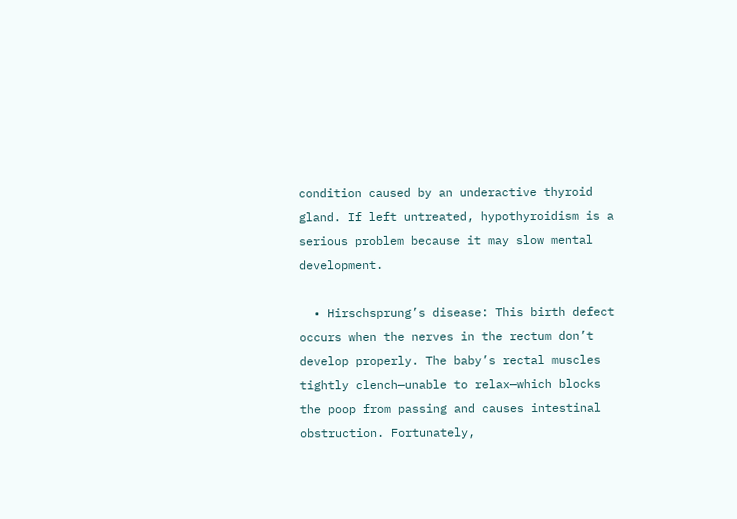condition caused by an underactive thyroid gland. If left untreated, hypothyroidism is a serious problem because it may slow mental development.

  • Hirschsprung’s disease: This birth defect occurs when the nerves in the rectum don’t develop properly. The baby’s rectal muscles tightly clench—unable to relax—which blocks the poop from passing and causes intestinal obstruction. Fortunately,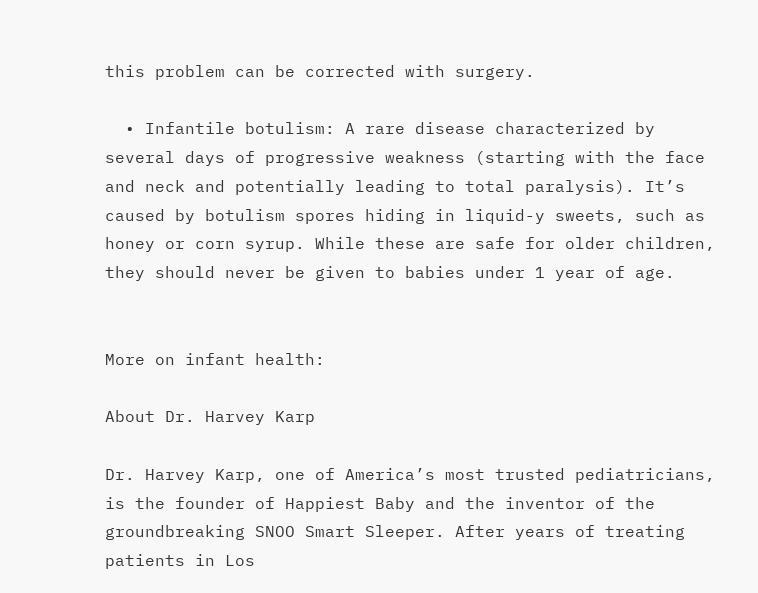this problem can be corrected with surgery.

  • Infantile botulism: A rare disease characterized by several days of progressive weakness (starting with the face and neck and potentially leading to total paralysis). It’s caused by botulism spores hiding in liquid-y sweets, such as honey or corn syrup. While these are safe for older children, they should never be given to babies under 1 year of age.


More on infant health:

About Dr. Harvey Karp

Dr. Harvey Karp, one of America’s most trusted pediatricians, is the founder of Happiest Baby and the inventor of the groundbreaking SNOO Smart Sleeper. After years of treating patients in Los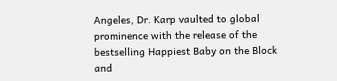Angeles, Dr. Karp vaulted to global prominence with the release of the bestselling Happiest Baby on the Block and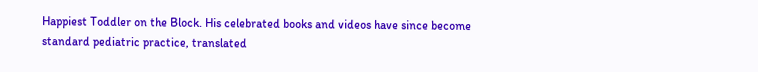Happiest Toddler on the Block. His celebrated books and videos have since become standard pediatric practice, translated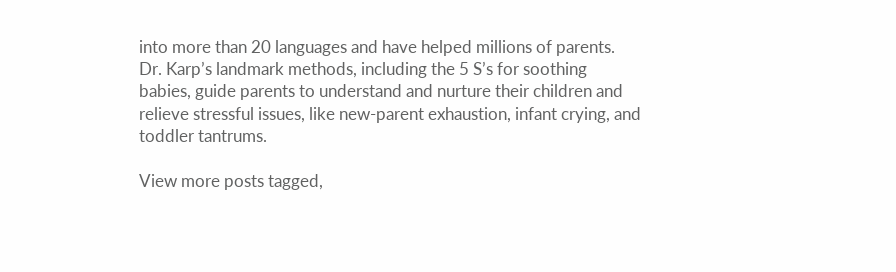into more than 20 languages and have helped millions of parents. Dr. Karp’s landmark methods, including the 5 S’s for soothing babies, guide parents to understand and nurture their children and relieve stressful issues, like new-parent exhaustion, infant crying, and toddler tantrums.

View more posts tagged,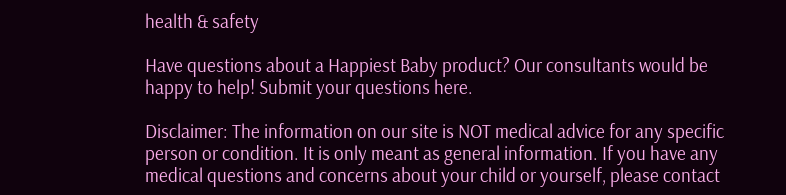health & safety

Have questions about a Happiest Baby product? Our consultants would be happy to help! Submit your questions here.

Disclaimer: The information on our site is NOT medical advice for any specific person or condition. It is only meant as general information. If you have any medical questions and concerns about your child or yourself, please contact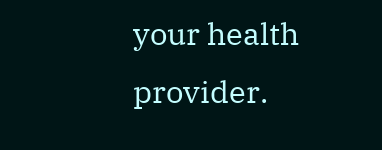your health provider.